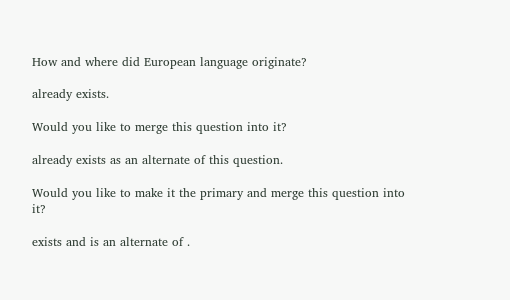How and where did European language originate?

already exists.

Would you like to merge this question into it?

already exists as an alternate of this question.

Would you like to make it the primary and merge this question into it?

exists and is an alternate of .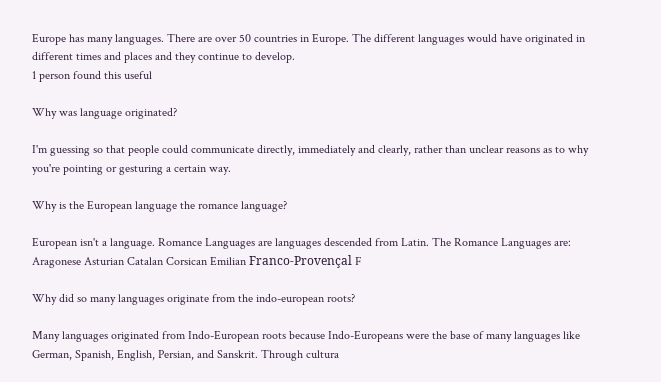Europe has many languages. There are over 50 countries in Europe. The different languages would have originated in different times and places and they continue to develop.
1 person found this useful

Why was language originated?

I'm guessing so that people could communicate directly, immediately and clearly, rather than unclear reasons as to why you're pointing or gesturing a certain way.

Why is the European language the romance language?

European isn't a language. Romance Languages are languages descended from Latin. The Romance Languages are: Aragonese Asturian Catalan Corsican Emilian Franco-Provençal F

Why did so many languages originate from the indo-european roots?

Many languages originated from Indo-European roots because Indo-Europeans were the base of many languages like German, Spanish, English, Persian, and Sanskrit. Through cultura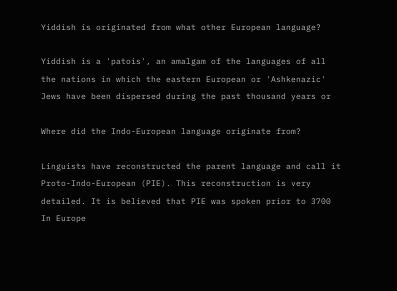Yiddish is originated from what other European language?

Yiddish is a 'patois', an amalgam of the languages of all the nations in which the eastern European or 'Ashkenazic' Jews have been dispersed during the past thousand years or

Where did the Indo-European language originate from?

Linguists have reconstructed the parent language and call it Proto-Indo-European (PIE). This reconstruction is very detailed. It is believed that PIE was spoken prior to 3700
In Europe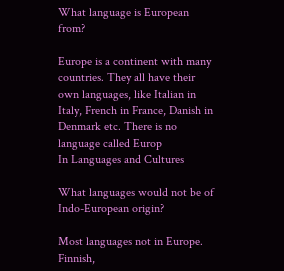What language is European from?

Europe is a continent with many countries. They all have their own languages, like Italian in Italy, French in France, Danish in Denmark etc. There is no language called Europ
In Languages and Cultures

What languages would not be of Indo-European origin?

Most languages not in Europe. Finnish,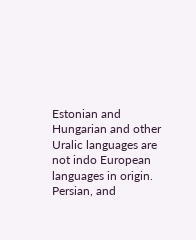Estonian and Hungarian and other Uralic languages are not indo European languages in origin. Persian, and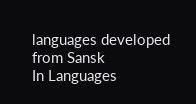languages developed from Sansk
In Languages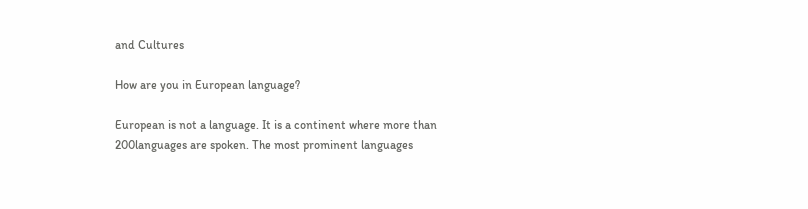and Cultures

How are you in European language?

European is not a language. It is a continent where more than 200languages are spoken. The most prominent languages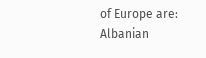of Europe are: Albanian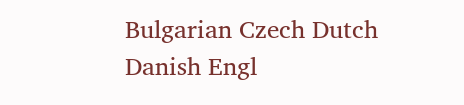Bulgarian Czech Dutch Danish Engl